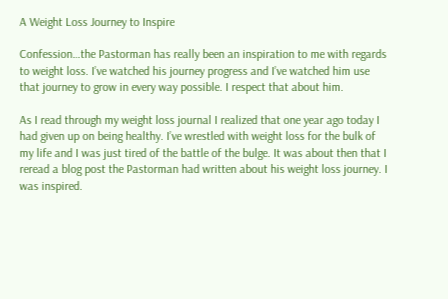A Weight Loss Journey to Inspire

Confession…the Pastorman has really been an inspiration to me with regards to weight loss. I’ve watched his journey progress and I’ve watched him use that journey to grow in every way possible. I respect that about him.

As I read through my weight loss journal I realized that one year ago today I had given up on being healthy. I’ve wrestled with weight loss for the bulk of my life and I was just tired of the battle of the bulge. It was about then that I reread a blog post the Pastorman had written about his weight loss journey. I was inspired.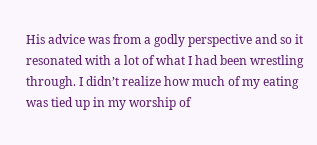His advice was from a godly perspective and so it resonated with a lot of what I had been wrestling through. I didn’t realize how much of my eating was tied up in my worship of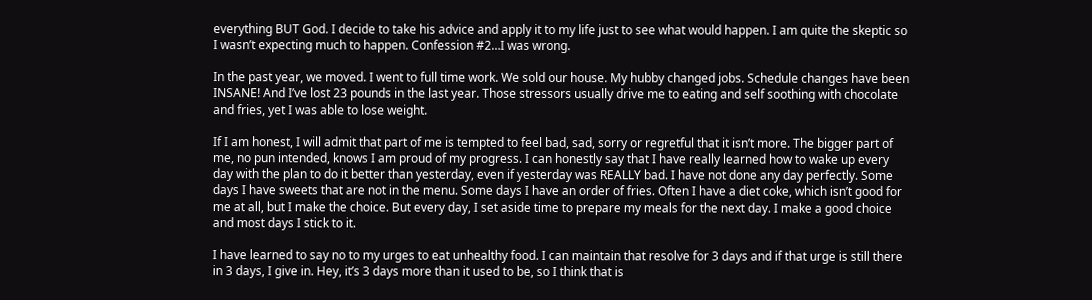everything BUT God. I decide to take his advice and apply it to my life just to see what would happen. I am quite the skeptic so I wasn’t expecting much to happen. Confession #2…I was wrong.

In the past year, we moved. I went to full time work. We sold our house. My hubby changed jobs. Schedule changes have been INSANE! And I’ve lost 23 pounds in the last year. Those stressors usually drive me to eating and self soothing with chocolate and fries, yet I was able to lose weight.

If I am honest, I will admit that part of me is tempted to feel bad, sad, sorry or regretful that it isn’t more. The bigger part of me, no pun intended, knows I am proud of my progress. I can honestly say that I have really learned how to wake up every day with the plan to do it better than yesterday, even if yesterday was REALLY bad. I have not done any day perfectly. Some days I have sweets that are not in the menu. Some days I have an order of fries. Often I have a diet coke, which isn’t good for me at all, but I make the choice. But every day, I set aside time to prepare my meals for the next day. I make a good choice and most days I stick to it.

I have learned to say no to my urges to eat unhealthy food. I can maintain that resolve for 3 days and if that urge is still there in 3 days, I give in. Hey, it’s 3 days more than it used to be, so I think that is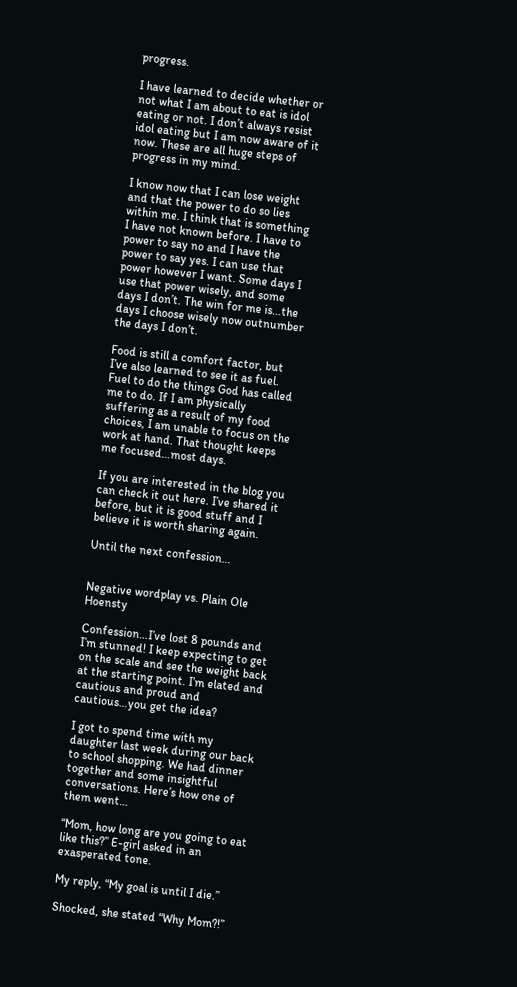progress.

I have learned to decide whether or not what I am about to eat is idol eating or not. I don’t always resist idol eating but I am now aware of it now. These are all huge steps of progress in my mind.

I know now that I can lose weight and that the power to do so lies within me. I think that is something I have not known before. I have to power to say no and I have the power to say yes. I can use that power however I want. Some days I use that power wisely, and some days I don’t. The win for me is…the days I choose wisely now outnumber the days I don’t.

Food is still a comfort factor, but I’ve also learned to see it as fuel. Fuel to do the things God has called me to do. If I am physically suffering as a result of my food choices, I am unable to focus on the work at hand. That thought keeps me focused…most days.

If you are interested in the blog you can check it out here. I’ve shared it before, but it is good stuff and I believe it is worth sharing again.

Until the next confession…


Negative wordplay vs. Plain Ole Hoensty

Confession…I’ve lost 8 pounds and I’m stunned! I keep expecting to get on the scale and see the weight back at the starting point. I’m elated and cautious and proud and cautious…you get the idea?

I got to spend time with my daughter last week during our back to school shopping. We had dinner together and some insightful conversations. Here’s how one of them went…

“Mom, how long are you going to eat like this?” E-girl asked in an exasperated tone.

My reply, “My goal is until I die.”

Shocked, she stated “Why Mom?!”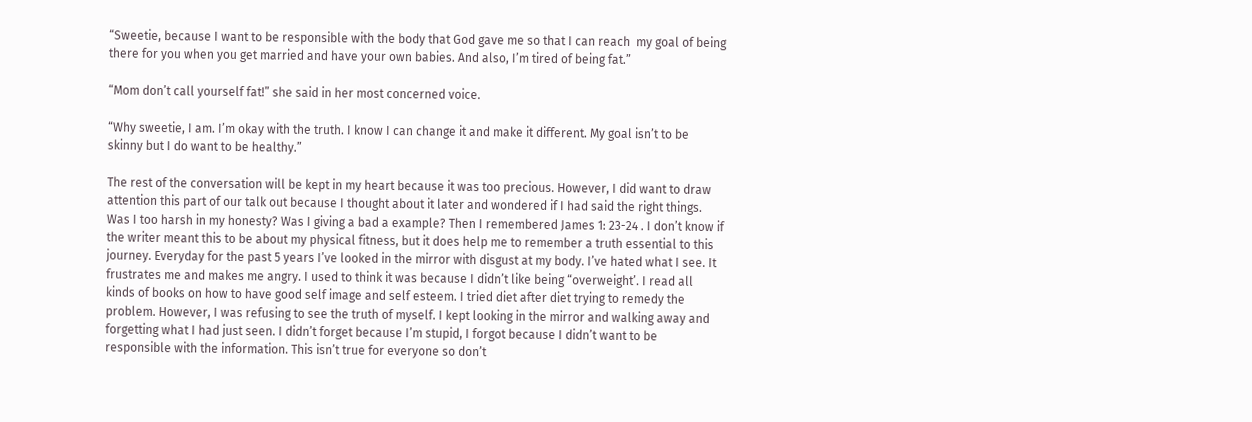“Sweetie, because I want to be responsible with the body that God gave me so that I can reach  my goal of being there for you when you get married and have your own babies. And also, I’m tired of being fat.”

“Mom don’t call yourself fat!” she said in her most concerned voice.

“Why sweetie, I am. I’m okay with the truth. I know I can change it and make it different. My goal isn’t to be skinny but I do want to be healthy.”

The rest of the conversation will be kept in my heart because it was too precious. However, I did want to draw attention this part of our talk out because I thought about it later and wondered if I had said the right things. Was I too harsh in my honesty? Was I giving a bad a example? Then I remembered James 1: 23-24 . I don’t know if the writer meant this to be about my physical fitness, but it does help me to remember a truth essential to this journey. Everyday for the past 5 years I’ve looked in the mirror with disgust at my body. I’ve hated what I see. It frustrates me and makes me angry. I used to think it was because I didn’t like being “overweight’. I read all kinds of books on how to have good self image and self esteem. I tried diet after diet trying to remedy the problem. However, I was refusing to see the truth of myself. I kept looking in the mirror and walking away and forgetting what I had just seen. I didn’t forget because I’m stupid, I forgot because I didn’t want to be responsible with the information. This isn’t true for everyone so don’t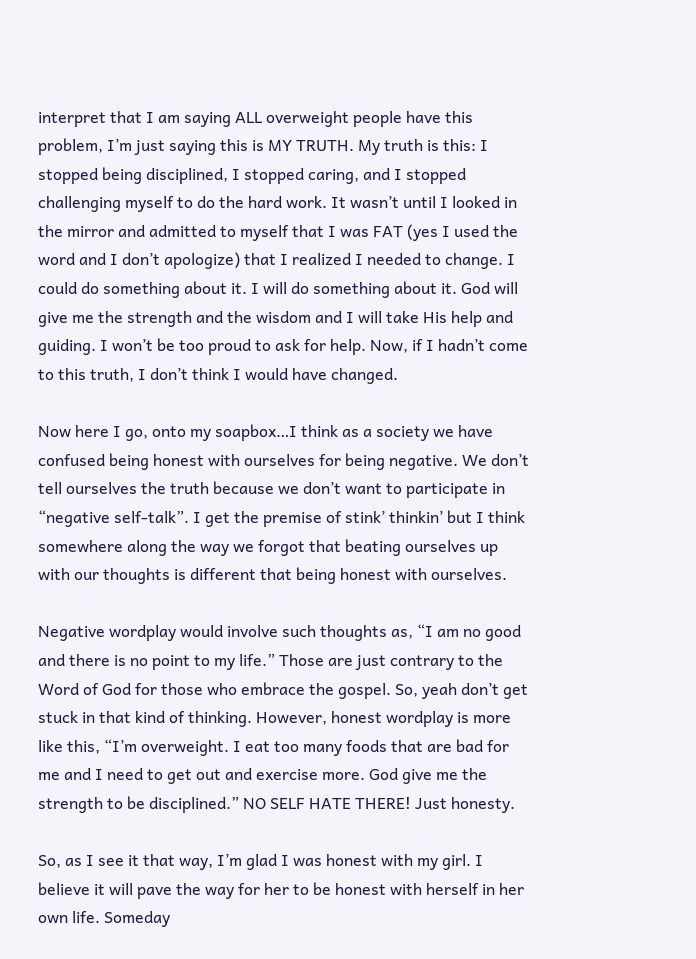interpret that I am saying ALL overweight people have this problem, I’m just saying this is MY TRUTH. My truth is this: I stopped being disciplined, I stopped caring, and I stopped challenging myself to do the hard work. It wasn’t until I looked in the mirror and admitted to myself that I was FAT (yes I used the word and I don’t apologize) that I realized I needed to change. I could do something about it. I will do something about it. God will give me the strength and the wisdom and I will take His help and guiding. I won’t be too proud to ask for help. Now, if I hadn’t come to this truth, I don’t think I would have changed.

Now here I go, onto my soapbox…I think as a society we have confused being honest with ourselves for being negative. We don’t tell ourselves the truth because we don’t want to participate in “negative self-talk”. I get the premise of stink’ thinkin’ but I think somewhere along the way we forgot that beating ourselves up with our thoughts is different that being honest with ourselves.

Negative wordplay would involve such thoughts as, “I am no good and there is no point to my life.” Those are just contrary to the Word of God for those who embrace the gospel. So, yeah don’t get stuck in that kind of thinking. However, honest wordplay is more like this, “I’m overweight. I eat too many foods that are bad for me and I need to get out and exercise more. God give me the strength to be disciplined.” NO SELF HATE THERE! Just honesty.

So, as I see it that way, I’m glad I was honest with my girl. I believe it will pave the way for her to be honest with herself in her own life. Someday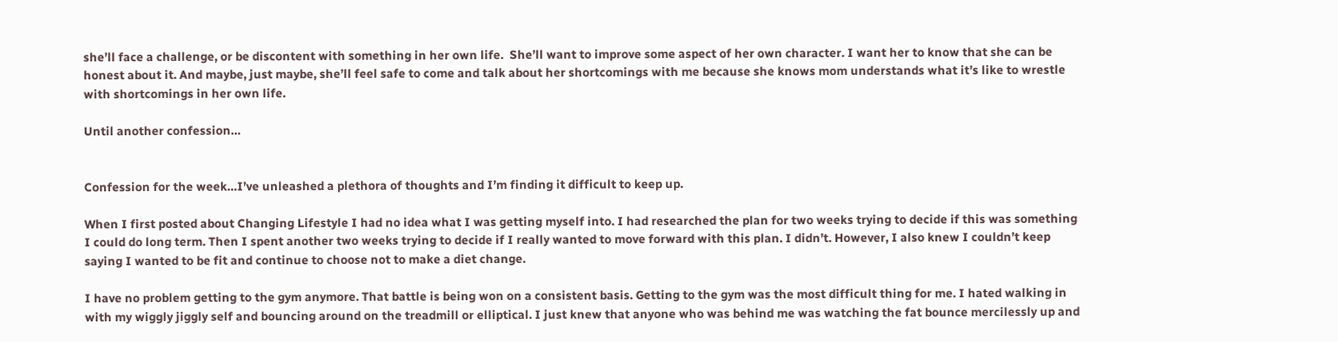she’ll face a challenge, or be discontent with something in her own life.  She’ll want to improve some aspect of her own character. I want her to know that she can be honest about it. And maybe, just maybe, she’ll feel safe to come and talk about her shortcomings with me because she knows mom understands what it’s like to wrestle with shortcomings in her own life.

Until another confession…


Confession for the week…I’ve unleashed a plethora of thoughts and I’m finding it difficult to keep up.

When I first posted about Changing Lifestyle I had no idea what I was getting myself into. I had researched the plan for two weeks trying to decide if this was something I could do long term. Then I spent another two weeks trying to decide if I really wanted to move forward with this plan. I didn’t. However, I also knew I couldn’t keep saying I wanted to be fit and continue to choose not to make a diet change.

I have no problem getting to the gym anymore. That battle is being won on a consistent basis. Getting to the gym was the most difficult thing for me. I hated walking in with my wiggly jiggly self and bouncing around on the treadmill or elliptical. I just knew that anyone who was behind me was watching the fat bounce mercilessly up and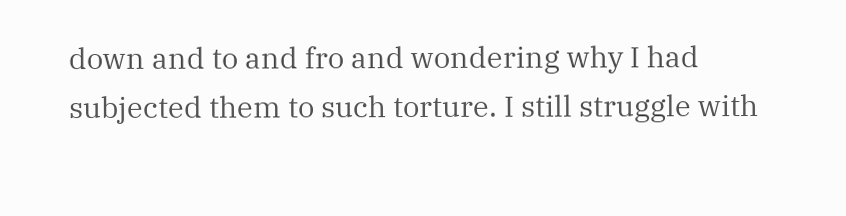down and to and fro and wondering why I had subjected them to such torture. I still struggle with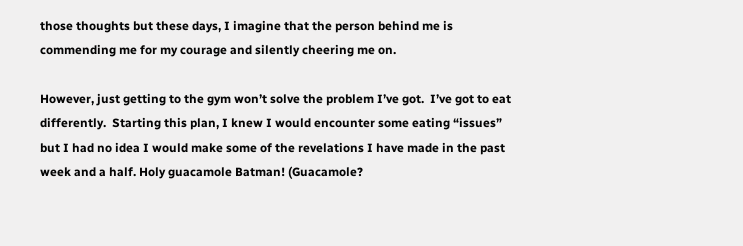those thoughts but these days, I imagine that the person behind me is commending me for my courage and silently cheering me on.

However, just getting to the gym won’t solve the problem I’ve got.  I’ve got to eat differently.  Starting this plan, I knew I would encounter some eating “issues” but I had no idea I would make some of the revelations I have made in the past week and a half. Holy guacamole Batman! (Guacamole?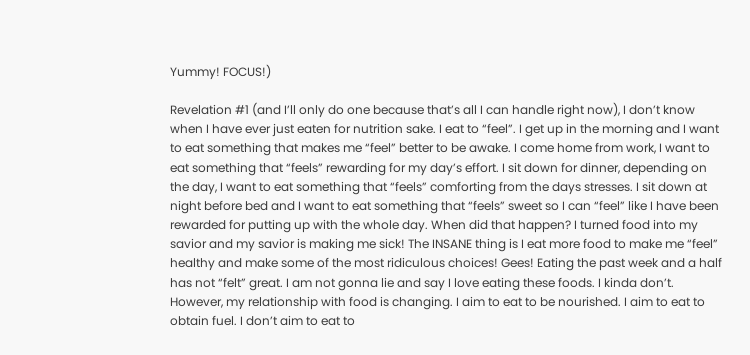Yummy! FOCUS!)

Revelation #1 (and I’ll only do one because that’s all I can handle right now), I don’t know when I have ever just eaten for nutrition sake. I eat to “feel”. I get up in the morning and I want to eat something that makes me “feel” better to be awake. I come home from work, I want to eat something that “feels” rewarding for my day’s effort. I sit down for dinner, depending on the day, I want to eat something that “feels” comforting from the days stresses. I sit down at night before bed and I want to eat something that “feels” sweet so I can “feel” like I have been rewarded for putting up with the whole day. When did that happen? I turned food into my savior and my savior is making me sick! The INSANE thing is I eat more food to make me “feel” healthy and make some of the most ridiculous choices! Gees! Eating the past week and a half has not “felt” great. I am not gonna lie and say I love eating these foods. I kinda don’t. However, my relationship with food is changing. I aim to eat to be nourished. I aim to eat to obtain fuel. I don’t aim to eat to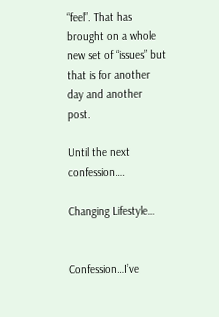“feel”. That has brought on a whole new set of “issues” but that is for another day and another post.

Until the next confession….

Changing Lifestyle…


Confession…I’ve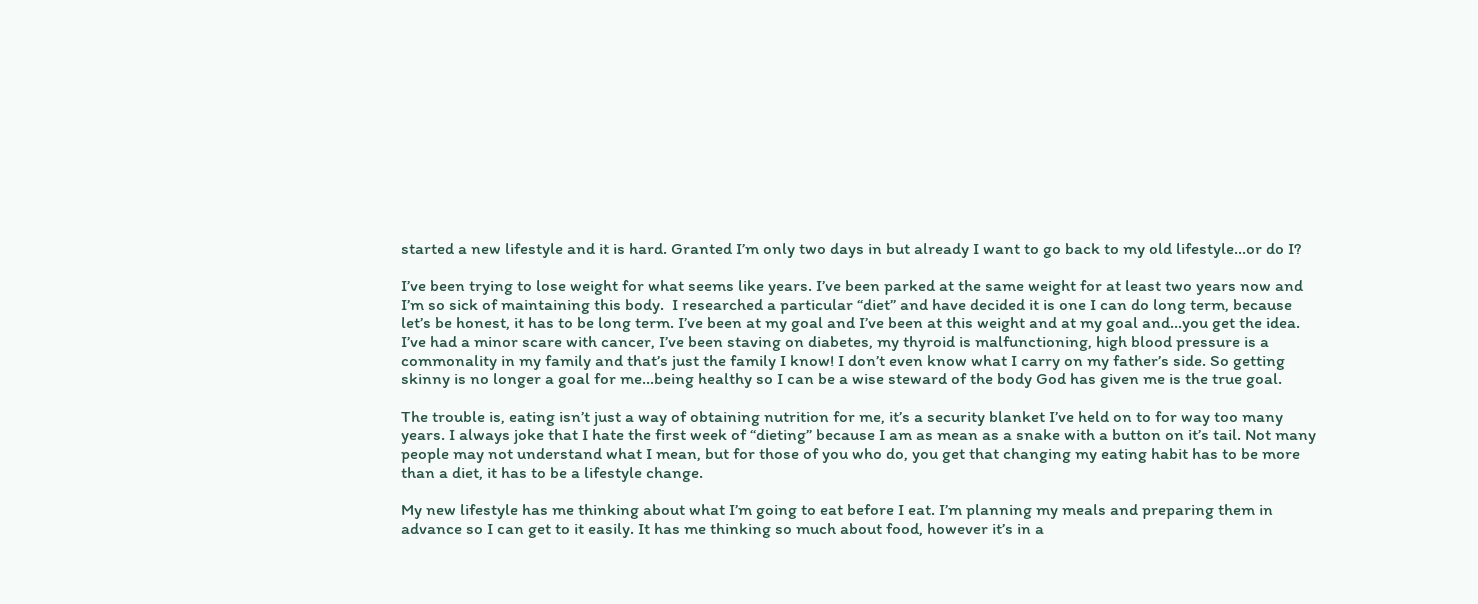started a new lifestyle and it is hard. Granted I’m only two days in but already I want to go back to my old lifestyle…or do I?

I’ve been trying to lose weight for what seems like years. I’ve been parked at the same weight for at least two years now and I’m so sick of maintaining this body.  I researched a particular “diet” and have decided it is one I can do long term, because let’s be honest, it has to be long term. I’ve been at my goal and I’ve been at this weight and at my goal and…you get the idea. I’ve had a minor scare with cancer, I’ve been staving on diabetes, my thyroid is malfunctioning, high blood pressure is a commonality in my family and that’s just the family I know! I don’t even know what I carry on my father’s side. So getting skinny is no longer a goal for me…being healthy so I can be a wise steward of the body God has given me is the true goal.

The trouble is, eating isn’t just a way of obtaining nutrition for me, it’s a security blanket I’ve held on to for way too many years. I always joke that I hate the first week of “dieting” because I am as mean as a snake with a button on it’s tail. Not many people may not understand what I mean, but for those of you who do, you get that changing my eating habit has to be more than a diet, it has to be a lifestyle change.

My new lifestyle has me thinking about what I’m going to eat before I eat. I’m planning my meals and preparing them in advance so I can get to it easily. It has me thinking so much about food, however it’s in a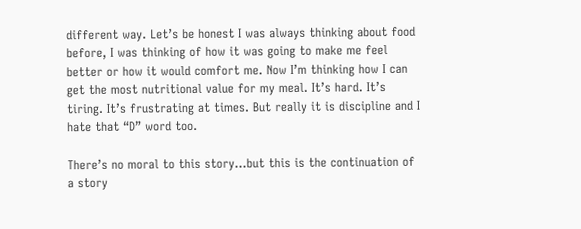different way. Let’s be honest I was always thinking about food before, I was thinking of how it was going to make me feel better or how it would comfort me. Now I’m thinking how I can get the most nutritional value for my meal. It’s hard. It’s tiring. It’s frustrating at times. But really it is discipline and I hate that “D” word too.

There’s no moral to this story…but this is the continuation of a story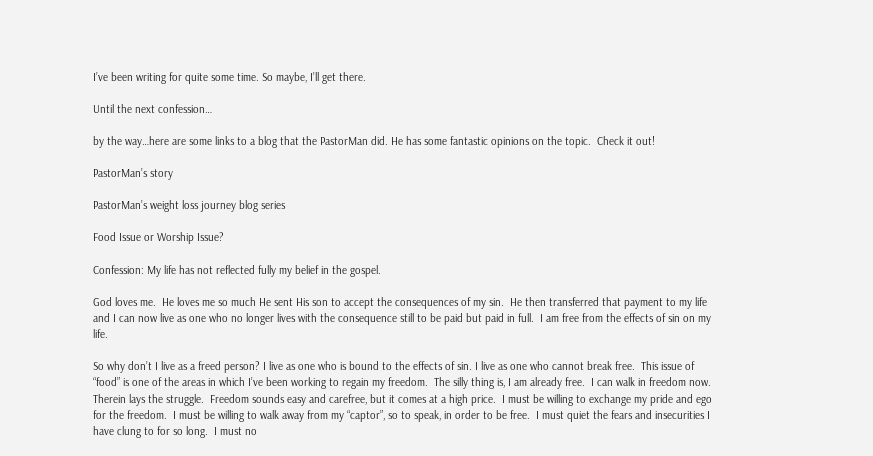I’ve been writing for quite some time. So maybe, I’ll get there.

Until the next confession…

by the way…here are some links to a blog that the PastorMan did. He has some fantastic opinions on the topic.  Check it out!

PastorMan’s story

PastorMan’s weight loss journey blog series

Food Issue or Worship Issue?

Confession: My life has not reflected fully my belief in the gospel.

God loves me.  He loves me so much He sent His son to accept the consequences of my sin.  He then transferred that payment to my life and I can now live as one who no longer lives with the consequence still to be paid but paid in full.  I am free from the effects of sin on my life.

So why don’t I live as a freed person? I live as one who is bound to the effects of sin. I live as one who cannot break free.  This issue of “food” is one of the areas in which I’ve been working to regain my freedom.  The silly thing is, I am already free.  I can walk in freedom now.  Therein lays the struggle.  Freedom sounds easy and carefree, but it comes at a high price.  I must be willing to exchange my pride and ego for the freedom.  I must be willing to walk away from my “captor”, so to speak, in order to be free.  I must quiet the fears and insecurities I have clung to for so long.  I must no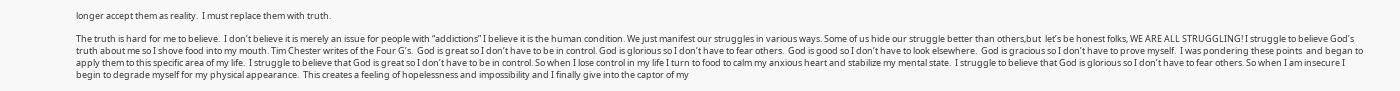longer accept them as reality.  I must replace them with truth.

The truth is hard for me to believe.  I don’t believe it is merely an issue for people with “addictions” I believe it is the human condition. We just manifest our struggles in various ways. Some of us hide our struggle better than others,but  let’s be honest folks, WE ARE ALL STRUGGLING! I struggle to believe God’s truth about me so I shove food into my mouth. Tim Chester writes of the Four G’s.  God is great so I don’t have to be in control. God is glorious so I don’t have to fear others.  God is good so I don’t have to look elsewhere.  God is gracious so I don’t have to prove myself.  I was pondering these points  and began to apply them to this specific area of my life.  I struggle to believe that God is great so I don’t have to be in control. So when I lose control in my life I turn to food to calm my anxious heart and stabilize my mental state.  I struggle to believe that God is glorious so I don’t have to fear others. So when I am insecure I begin to degrade myself for my physical appearance.  This creates a feeling of hopelessness and impossibility and I finally give into the captor of my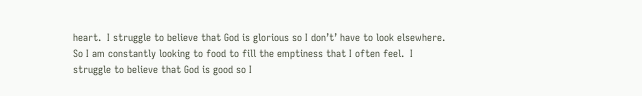heart.  I struggle to believe that God is glorious so I don’t’ have to look elsewhere. So I am constantly looking to food to fill the emptiness that I often feel.  I struggle to believe that God is good so I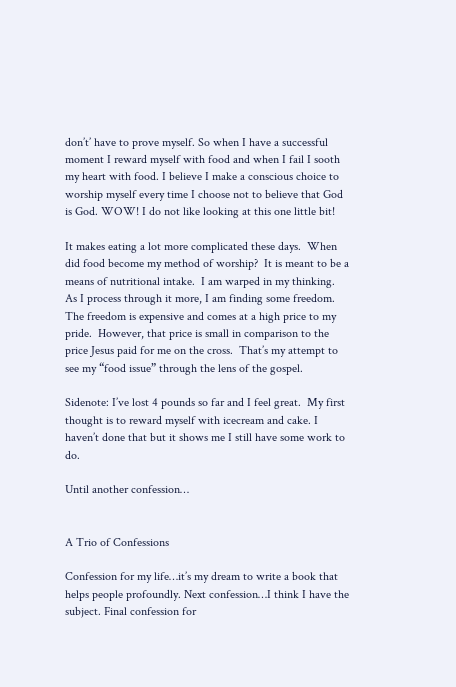don’t’ have to prove myself. So when I have a successful moment I reward myself with food and when I fail I sooth my heart with food. I believe I make a conscious choice to worship myself every time I choose not to believe that God is God. WOW! I do not like looking at this one little bit!

It makes eating a lot more complicated these days.  When did food become my method of worship?  It is meant to be a means of nutritional intake.  I am warped in my thinking.  As I process through it more, I am finding some freedom.  The freedom is expensive and comes at a high price to my pride.  However, that price is small in comparison to the price Jesus paid for me on the cross.  That’s my attempt to see my “food issue” through the lens of the gospel.

Sidenote: I’ve lost 4 pounds so far and I feel great.  My first thought is to reward myself with icecream and cake. I haven’t done that but it shows me I still have some work to do.

Until another confession…


A Trio of Confessions

Confession for my life…it’s my dream to write a book that helps people profoundly. Next confession…I think I have the subject. Final confession for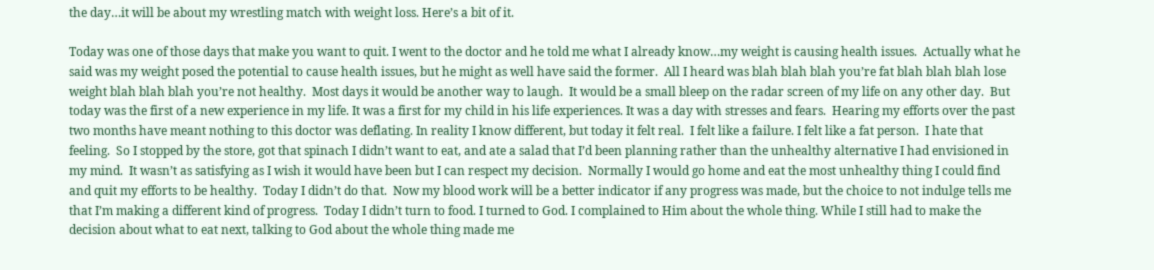the day…it will be about my wrestling match with weight loss. Here’s a bit of it.

Today was one of those days that make you want to quit. I went to the doctor and he told me what I already know…my weight is causing health issues.  Actually what he said was my weight posed the potential to cause health issues, but he might as well have said the former.  All I heard was blah blah blah you’re fat blah blah blah lose weight blah blah blah you’re not healthy.  Most days it would be another way to laugh.  It would be a small bleep on the radar screen of my life on any other day.  But today was the first of a new experience in my life. It was a first for my child in his life experiences. It was a day with stresses and fears.  Hearing my efforts over the past two months have meant nothing to this doctor was deflating. In reality I know different, but today it felt real.  I felt like a failure. I felt like a fat person.  I hate that feeling.  So I stopped by the store, got that spinach I didn’t want to eat, and ate a salad that I’d been planning rather than the unhealthy alternative I had envisioned in my mind.  It wasn’t as satisfying as I wish it would have been but I can respect my decision.  Normally I would go home and eat the most unhealthy thing I could find and quit my efforts to be healthy.  Today I didn’t do that.  Now my blood work will be a better indicator if any progress was made, but the choice to not indulge tells me that I’m making a different kind of progress.  Today I didn’t turn to food. I turned to God. I complained to Him about the whole thing. While I still had to make the decision about what to eat next, talking to God about the whole thing made me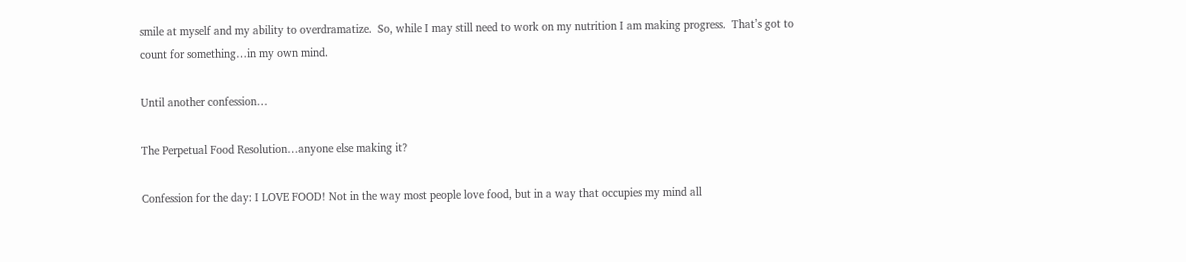smile at myself and my ability to overdramatize.  So, while I may still need to work on my nutrition I am making progress.  That’s got to count for something…in my own mind.

Until another confession…

The Perpetual Food Resolution…anyone else making it?

Confession for the day: I LOVE FOOD! Not in the way most people love food, but in a way that occupies my mind all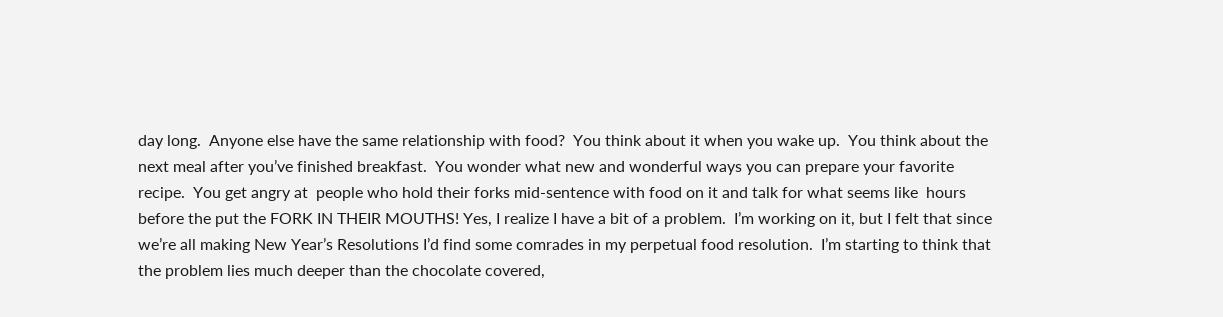day long.  Anyone else have the same relationship with food?  You think about it when you wake up.  You think about the next meal after you’ve finished breakfast.  You wonder what new and wonderful ways you can prepare your favorite recipe.  You get angry at  people who hold their forks mid-sentence with food on it and talk for what seems like  hours before the put the FORK IN THEIR MOUTHS! Yes, I realize I have a bit of a problem.  I’m working on it, but I felt that since we’re all making New Year’s Resolutions I’d find some comrades in my perpetual food resolution.  I’m starting to think that the problem lies much deeper than the chocolate covered,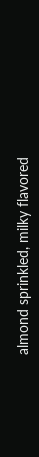almond sprinkled, milky flavored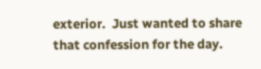exterior.  Just wanted to share that confession for the day.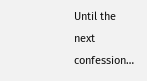Until the next confession…